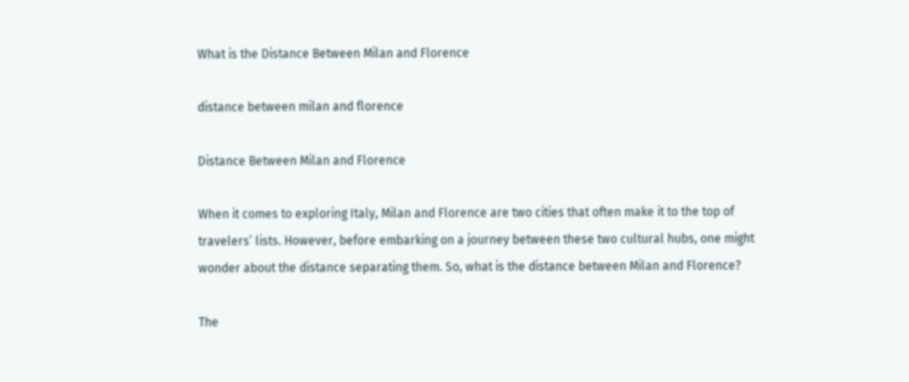What is the Distance Between Milan and Florence

distance between milan and florence

Distance Between Milan and Florence

When it comes to exploring Italy, Milan and Florence are two cities that often make it to the top of travelers’ lists. However, before embarking on a journey between these two cultural hubs, one might wonder about the distance separating them. So, what is the distance between Milan and Florence?

The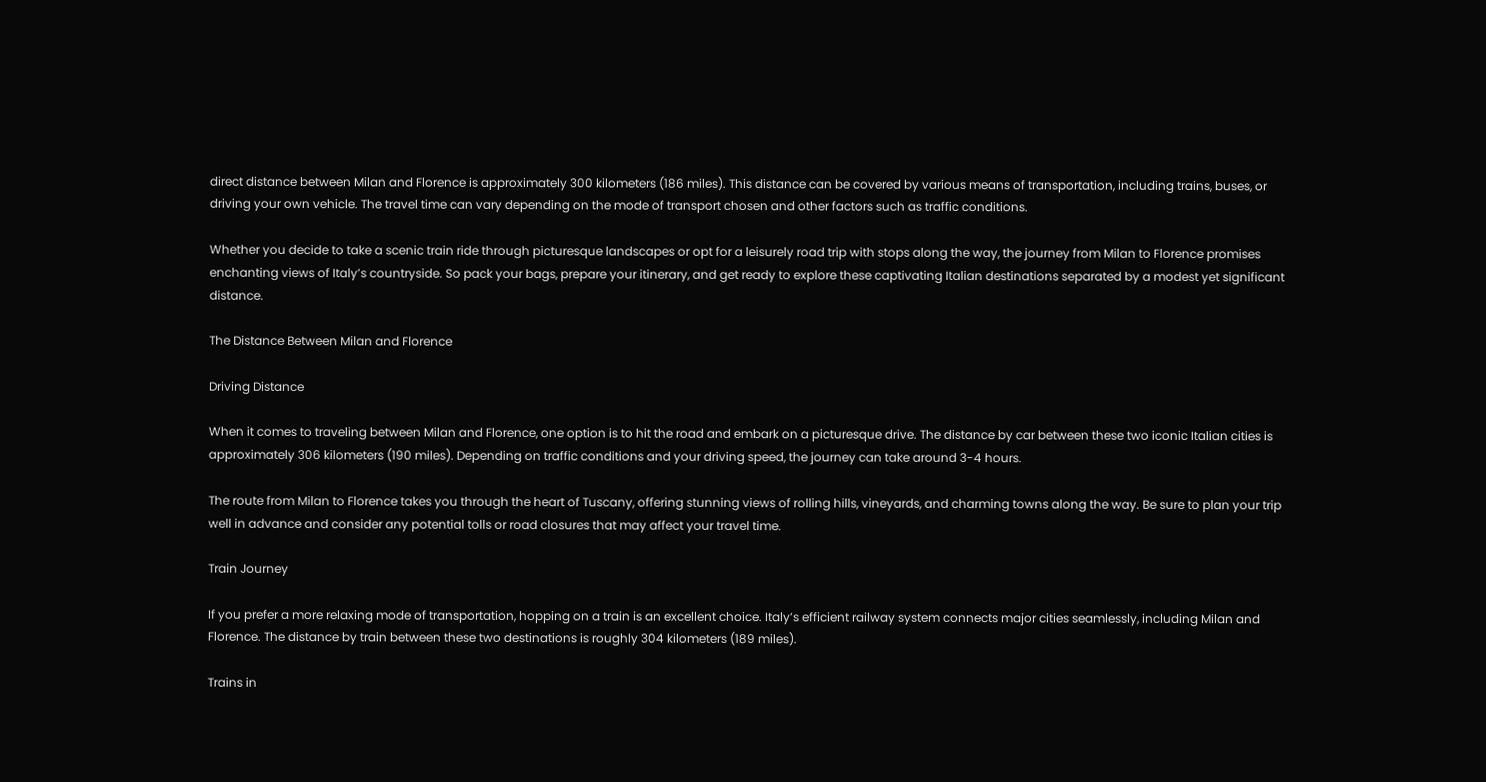direct distance between Milan and Florence is approximately 300 kilometers (186 miles). This distance can be covered by various means of transportation, including trains, buses, or driving your own vehicle. The travel time can vary depending on the mode of transport chosen and other factors such as traffic conditions.

Whether you decide to take a scenic train ride through picturesque landscapes or opt for a leisurely road trip with stops along the way, the journey from Milan to Florence promises enchanting views of Italy’s countryside. So pack your bags, prepare your itinerary, and get ready to explore these captivating Italian destinations separated by a modest yet significant distance.

The Distance Between Milan and Florence

Driving Distance

When it comes to traveling between Milan and Florence, one option is to hit the road and embark on a picturesque drive. The distance by car between these two iconic Italian cities is approximately 306 kilometers (190 miles). Depending on traffic conditions and your driving speed, the journey can take around 3-4 hours.

The route from Milan to Florence takes you through the heart of Tuscany, offering stunning views of rolling hills, vineyards, and charming towns along the way. Be sure to plan your trip well in advance and consider any potential tolls or road closures that may affect your travel time.

Train Journey

If you prefer a more relaxing mode of transportation, hopping on a train is an excellent choice. Italy’s efficient railway system connects major cities seamlessly, including Milan and Florence. The distance by train between these two destinations is roughly 304 kilometers (189 miles).

Trains in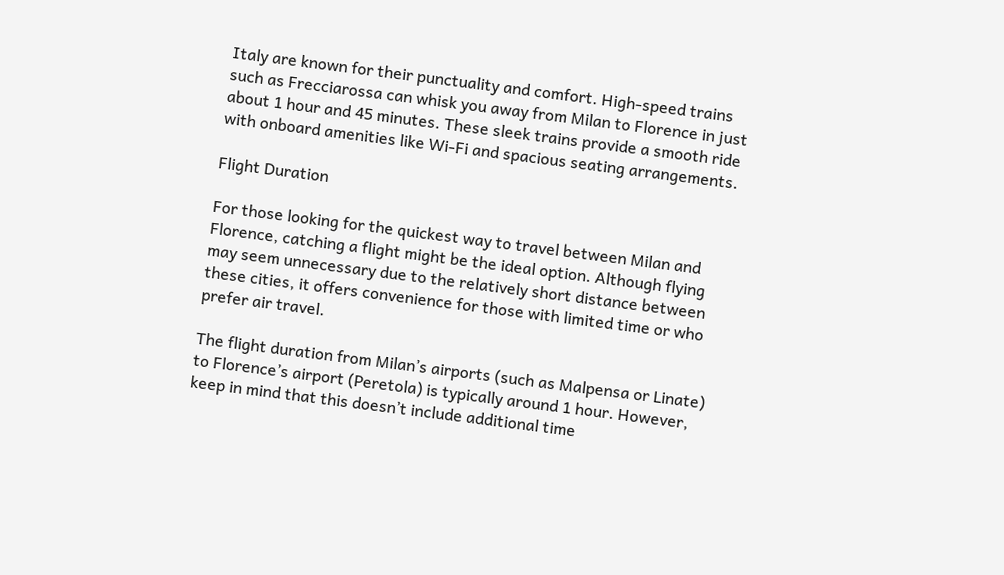Italy are known for their punctuality and comfort. High-speed trains such as Frecciarossa can whisk you away from Milan to Florence in just about 1 hour and 45 minutes. These sleek trains provide a smooth ride with onboard amenities like Wi-Fi and spacious seating arrangements.

Flight Duration

For those looking for the quickest way to travel between Milan and Florence, catching a flight might be the ideal option. Although flying may seem unnecessary due to the relatively short distance between these cities, it offers convenience for those with limited time or who prefer air travel.

The flight duration from Milan’s airports (such as Malpensa or Linate) to Florence’s airport (Peretola) is typically around 1 hour. However, keep in mind that this doesn’t include additional time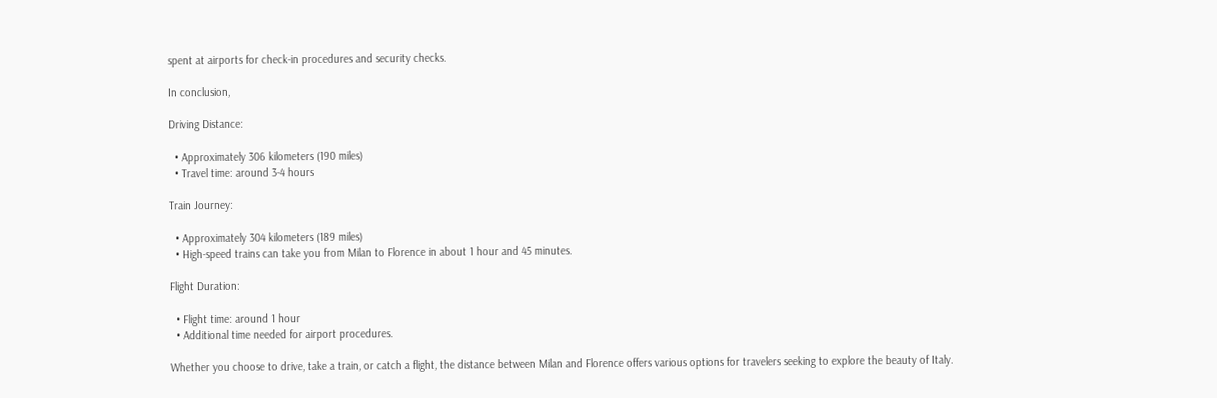spent at airports for check-in procedures and security checks.

In conclusion,

Driving Distance:

  • Approximately 306 kilometers (190 miles)
  • Travel time: around 3-4 hours

Train Journey:

  • Approximately 304 kilometers (189 miles)
  • High-speed trains can take you from Milan to Florence in about 1 hour and 45 minutes.

Flight Duration:

  • Flight time: around 1 hour
  • Additional time needed for airport procedures.

Whether you choose to drive, take a train, or catch a flight, the distance between Milan and Florence offers various options for travelers seeking to explore the beauty of Italy.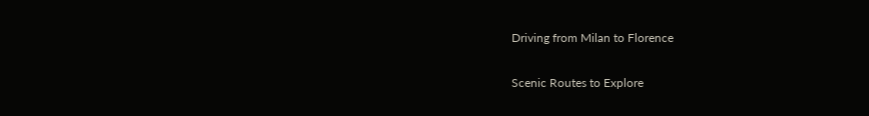Driving from Milan to Florence

Scenic Routes to Explore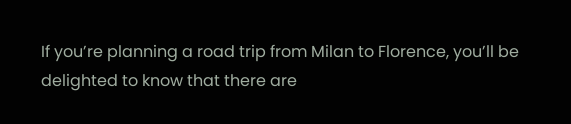If you’re planning a road trip from Milan to Florence, you’ll be delighted to know that there are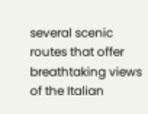several scenic routes that offer breathtaking views of the Italian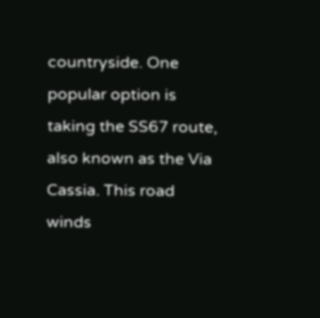countryside. One popular option is taking the SS67 route, also known as the Via Cassia. This road winds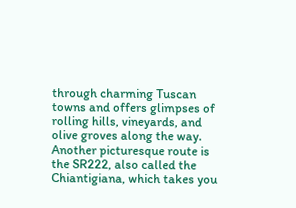through charming Tuscan towns and offers glimpses of rolling hills, vineyards, and olive groves along the way. Another picturesque route is the SR222, also called the Chiantigiana, which takes you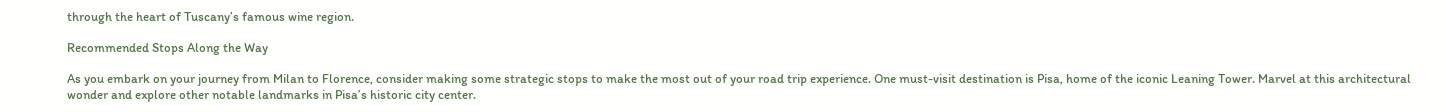through the heart of Tuscany’s famous wine region.

Recommended Stops Along the Way

As you embark on your journey from Milan to Florence, consider making some strategic stops to make the most out of your road trip experience. One must-visit destination is Pisa, home of the iconic Leaning Tower. Marvel at this architectural wonder and explore other notable landmarks in Pisa’s historic city center.